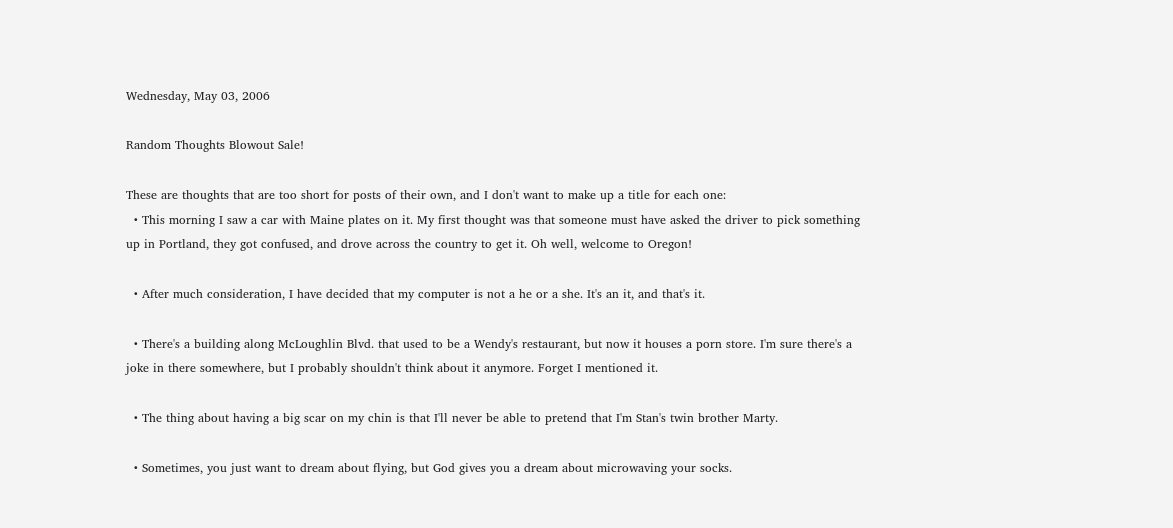Wednesday, May 03, 2006

Random Thoughts Blowout Sale!

These are thoughts that are too short for posts of their own, and I don't want to make up a title for each one:
  • This morning I saw a car with Maine plates on it. My first thought was that someone must have asked the driver to pick something up in Portland, they got confused, and drove across the country to get it. Oh well, welcome to Oregon!

  • After much consideration, I have decided that my computer is not a he or a she. It's an it, and that's it.

  • There's a building along McLoughlin Blvd. that used to be a Wendy's restaurant, but now it houses a porn store. I'm sure there's a joke in there somewhere, but I probably shouldn't think about it anymore. Forget I mentioned it.

  • The thing about having a big scar on my chin is that I'll never be able to pretend that I'm Stan's twin brother Marty.

  • Sometimes, you just want to dream about flying, but God gives you a dream about microwaving your socks.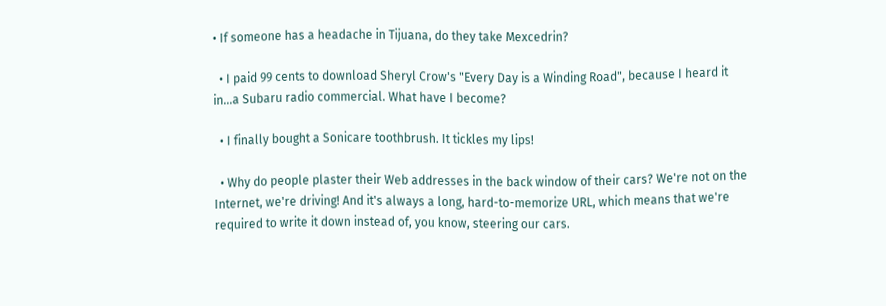• If someone has a headache in Tijuana, do they take Mexcedrin?

  • I paid 99 cents to download Sheryl Crow's "Every Day is a Winding Road", because I heard it in...a Subaru radio commercial. What have I become?

  • I finally bought a Sonicare toothbrush. It tickles my lips!

  • Why do people plaster their Web addresses in the back window of their cars? We're not on the Internet, we're driving! And it's always a long, hard-to-memorize URL, which means that we're required to write it down instead of, you know, steering our cars.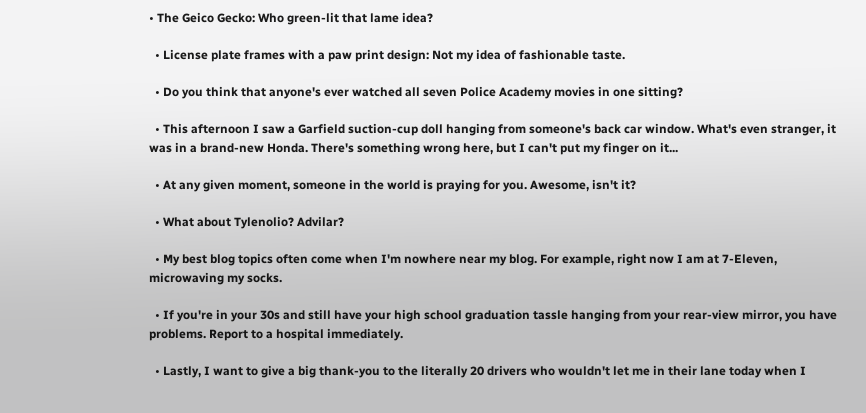• The Geico Gecko: Who green-lit that lame idea?

  • License plate frames with a paw print design: Not my idea of fashionable taste.

  • Do you think that anyone's ever watched all seven Police Academy movies in one sitting?

  • This afternoon I saw a Garfield suction-cup doll hanging from someone's back car window. What's even stranger, it was in a brand-new Honda. There's something wrong here, but I can't put my finger on it...

  • At any given moment, someone in the world is praying for you. Awesome, isn't it?

  • What about Tylenolio? Advilar?

  • My best blog topics often come when I'm nowhere near my blog. For example, right now I am at 7-Eleven, microwaving my socks.

  • If you're in your 30s and still have your high school graduation tassle hanging from your rear-view mirror, you have problems. Report to a hospital immediately.

  • Lastly, I want to give a big thank-you to the literally 20 drivers who wouldn't let me in their lane today when I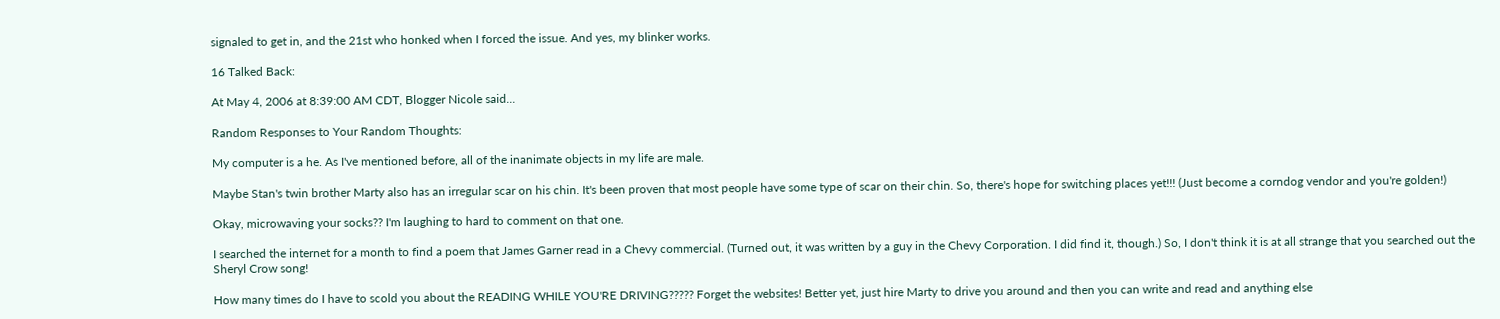signaled to get in, and the 21st who honked when I forced the issue. And yes, my blinker works.

16 Talked Back:

At May 4, 2006 at 8:39:00 AM CDT, Blogger Nicole said...

Random Responses to Your Random Thoughts:

My computer is a he. As I've mentioned before, all of the inanimate objects in my life are male.

Maybe Stan's twin brother Marty also has an irregular scar on his chin. It's been proven that most people have some type of scar on their chin. So, there's hope for switching places yet!!! (Just become a corndog vendor and you're golden!)

Okay, microwaving your socks?? I'm laughing to hard to comment on that one.

I searched the internet for a month to find a poem that James Garner read in a Chevy commercial. (Turned out, it was written by a guy in the Chevy Corporation. I did find it, though.) So, I don't think it is at all strange that you searched out the Sheryl Crow song!

How many times do I have to scold you about the READING WHILE YOU'RE DRIVING????? Forget the websites! Better yet, just hire Marty to drive you around and then you can write and read and anything else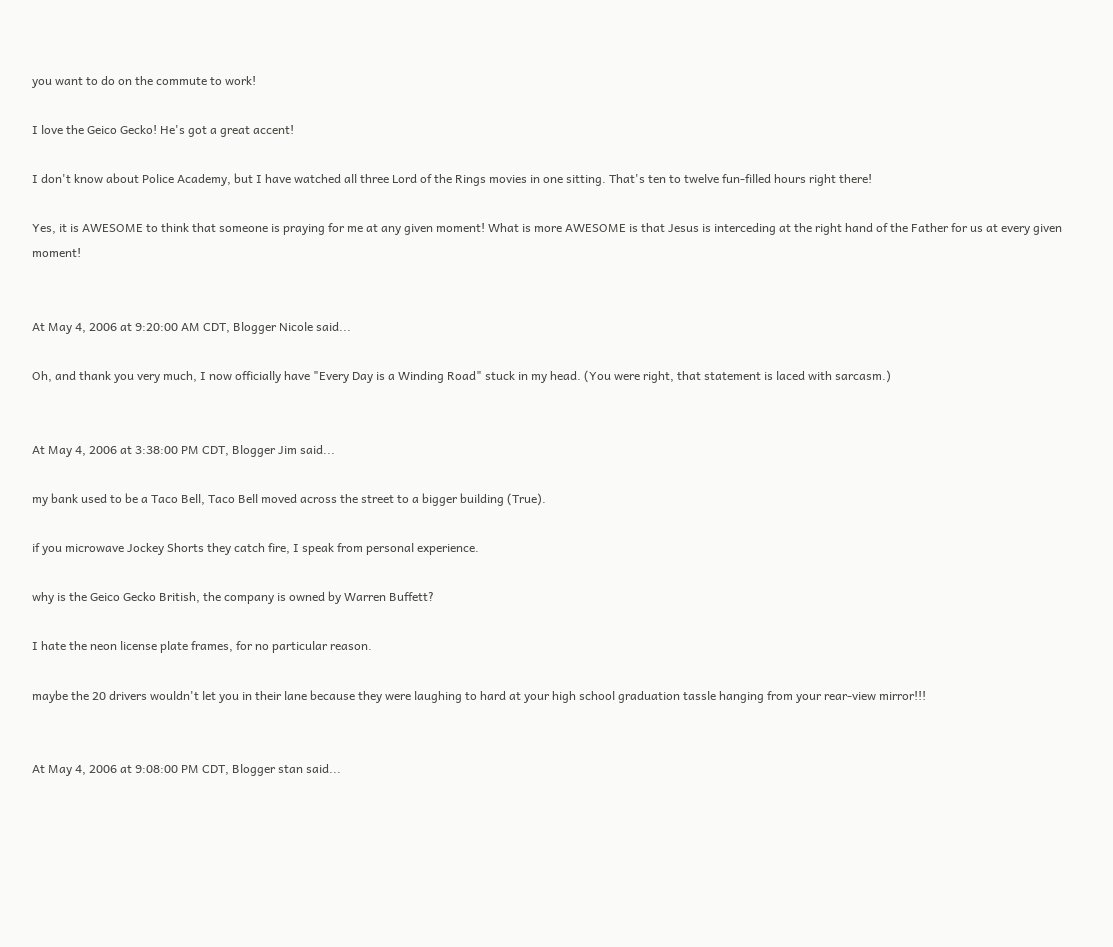you want to do on the commute to work!

I love the Geico Gecko! He's got a great accent!

I don't know about Police Academy, but I have watched all three Lord of the Rings movies in one sitting. That's ten to twelve fun-filled hours right there!

Yes, it is AWESOME to think that someone is praying for me at any given moment! What is more AWESOME is that Jesus is interceding at the right hand of the Father for us at every given moment!


At May 4, 2006 at 9:20:00 AM CDT, Blogger Nicole said...

Oh, and thank you very much, I now officially have "Every Day is a Winding Road" stuck in my head. (You were right, that statement is laced with sarcasm.)


At May 4, 2006 at 3:38:00 PM CDT, Blogger Jim said...

my bank used to be a Taco Bell, Taco Bell moved across the street to a bigger building (True).

if you microwave Jockey Shorts they catch fire, I speak from personal experience.

why is the Geico Gecko British, the company is owned by Warren Buffett?

I hate the neon license plate frames, for no particular reason.

maybe the 20 drivers wouldn't let you in their lane because they were laughing to hard at your high school graduation tassle hanging from your rear-view mirror!!!


At May 4, 2006 at 9:08:00 PM CDT, Blogger stan said...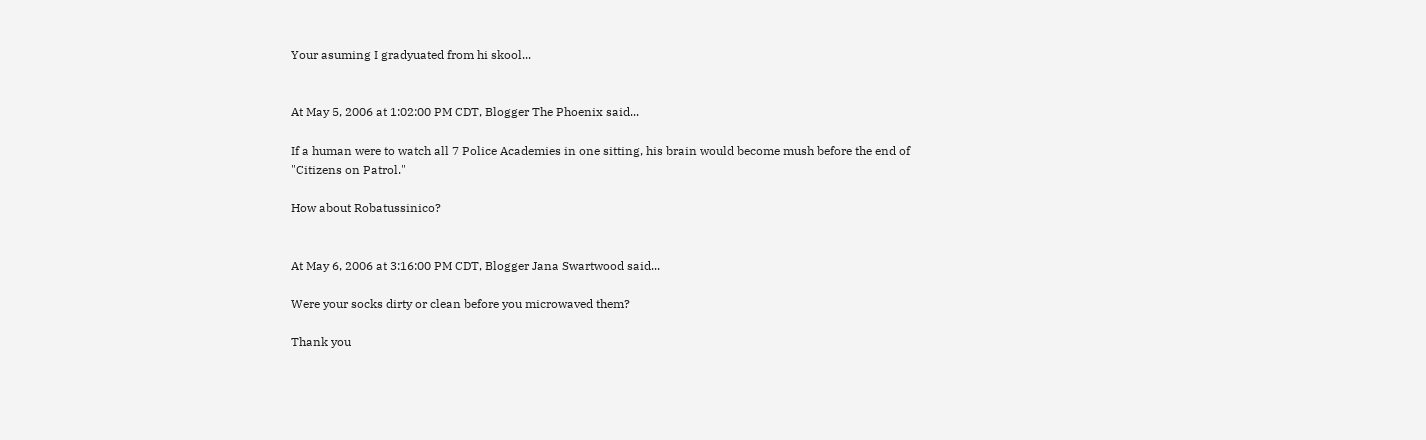Your asuming I gradyuated from hi skool...


At May 5, 2006 at 1:02:00 PM CDT, Blogger The Phoenix said...

If a human were to watch all 7 Police Academies in one sitting, his brain would become mush before the end of "Citizens on Patrol."

How about Robatussinico?


At May 6, 2006 at 3:16:00 PM CDT, Blogger Jana Swartwood said...

Were your socks dirty or clean before you microwaved them?

Thank you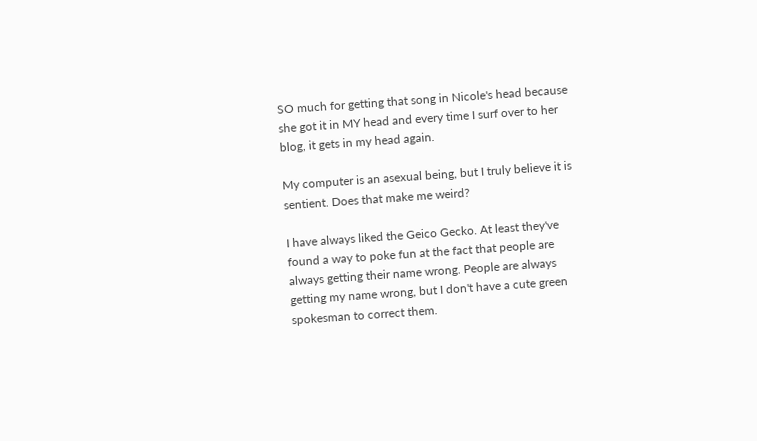SO much for getting that song in Nicole's head because she got it in MY head and every time I surf over to her blog, it gets in my head again.

My computer is an asexual being, but I truly believe it is sentient. Does that make me weird?

I have always liked the Geico Gecko. At least they've found a way to poke fun at the fact that people are always getting their name wrong. People are always getting my name wrong, but I don't have a cute green spokesman to correct them.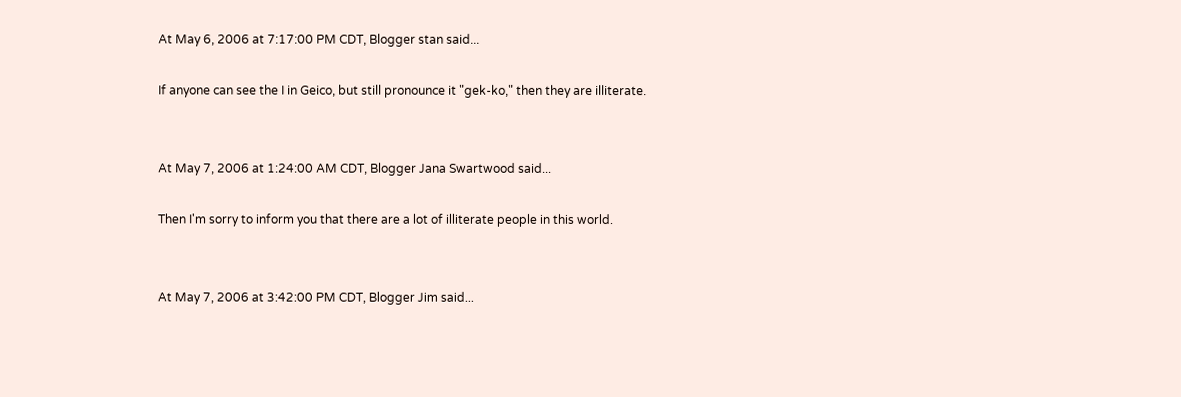At May 6, 2006 at 7:17:00 PM CDT, Blogger stan said...

If anyone can see the I in Geico, but still pronounce it "gek-ko," then they are illiterate.


At May 7, 2006 at 1:24:00 AM CDT, Blogger Jana Swartwood said...

Then I'm sorry to inform you that there are a lot of illiterate people in this world.


At May 7, 2006 at 3:42:00 PM CDT, Blogger Jim said...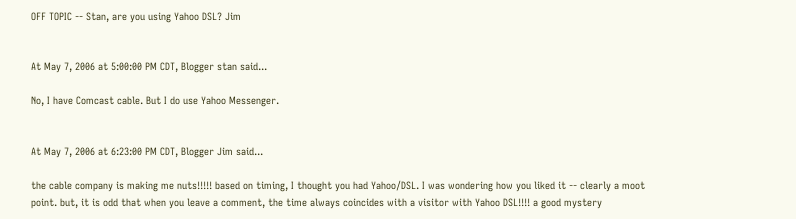OFF TOPIC -- Stan, are you using Yahoo DSL? Jim


At May 7, 2006 at 5:00:00 PM CDT, Blogger stan said...

No, I have Comcast cable. But I do use Yahoo Messenger.


At May 7, 2006 at 6:23:00 PM CDT, Blogger Jim said...

the cable company is making me nuts!!!!! based on timing, I thought you had Yahoo/DSL. I was wondering how you liked it -- clearly a moot point. but, it is odd that when you leave a comment, the time always coincides with a visitor with Yahoo DSL!!!! a good mystery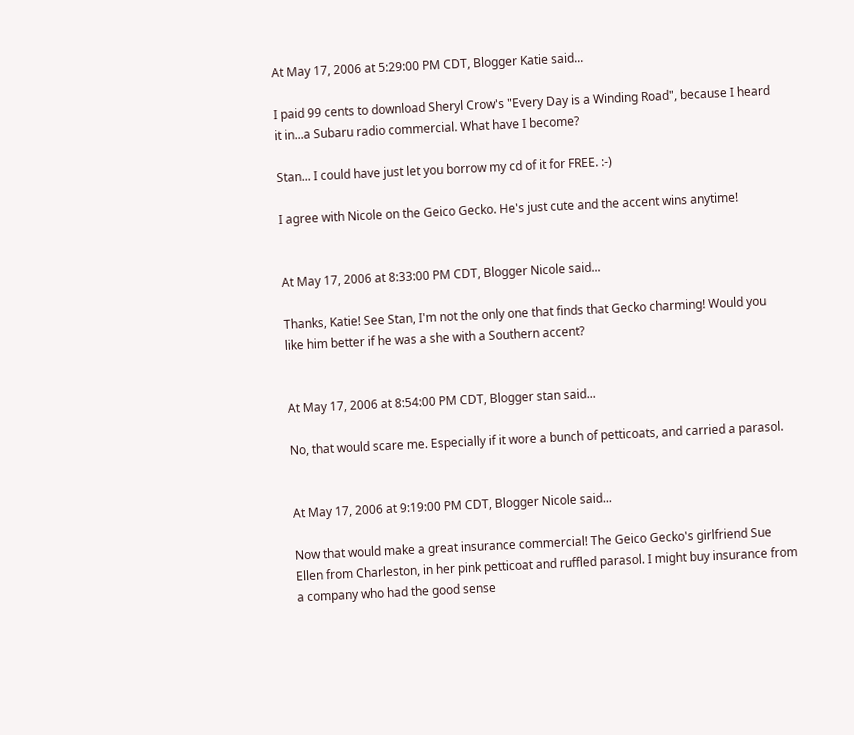At May 17, 2006 at 5:29:00 PM CDT, Blogger Katie said...

I paid 99 cents to download Sheryl Crow's "Every Day is a Winding Road", because I heard it in...a Subaru radio commercial. What have I become?

Stan... I could have just let you borrow my cd of it for FREE. :-)

I agree with Nicole on the Geico Gecko. He's just cute and the accent wins anytime!


At May 17, 2006 at 8:33:00 PM CDT, Blogger Nicole said...

Thanks, Katie! See Stan, I'm not the only one that finds that Gecko charming! Would you like him better if he was a she with a Southern accent?


At May 17, 2006 at 8:54:00 PM CDT, Blogger stan said...

No, that would scare me. Especially if it wore a bunch of petticoats, and carried a parasol.


At May 17, 2006 at 9:19:00 PM CDT, Blogger Nicole said...

Now that would make a great insurance commercial! The Geico Gecko's girlfriend Sue Ellen from Charleston, in her pink petticoat and ruffled parasol. I might buy insurance from a company who had the good sense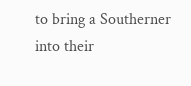to bring a Southerner into their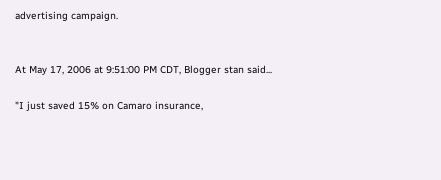advertising campaign.


At May 17, 2006 at 9:51:00 PM CDT, Blogger stan said...

"I just saved 15% on Camaro insurance,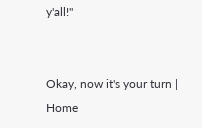y'all!"


Okay, now it's your turn | Home